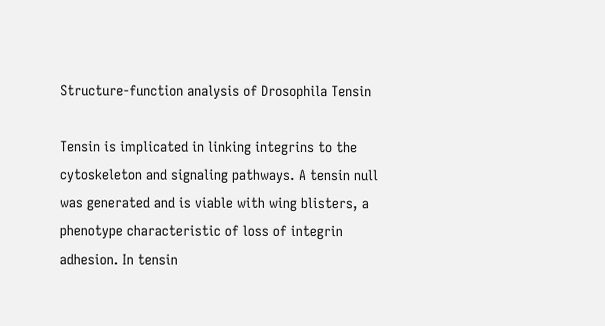Structure-function analysis of Drosophila Tensin

Tensin is implicated in linking integrins to the cytoskeleton and signaling pathways. A tensin null was generated and is viable with wing blisters, a phenotype characteristic of loss of integrin adhesion. In tensin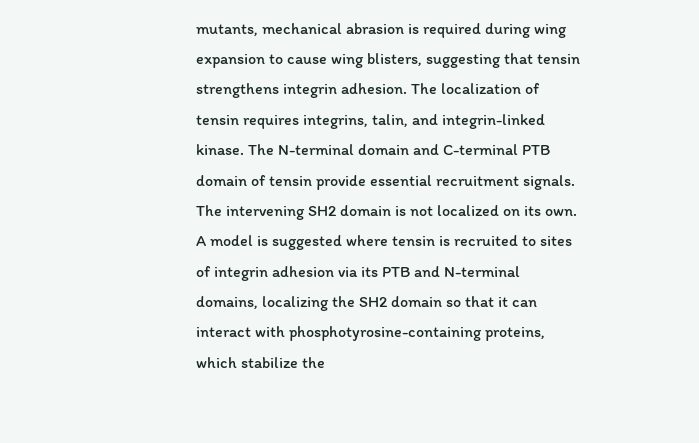mutants, mechanical abrasion is required during wing expansion to cause wing blisters, suggesting that tensin strengthens integrin adhesion. The localization of tensin requires integrins, talin, and integrin-linked kinase. The N-terminal domain and C-terminal PTB domain of tensin provide essential recruitment signals. The intervening SH2 domain is not localized on its own. A model is suggested where tensin is recruited to sites of integrin adhesion via its PTB and N-terminal domains, localizing the SH2 domain so that it can interact with phosphotyrosine-containing proteins, which stabilize the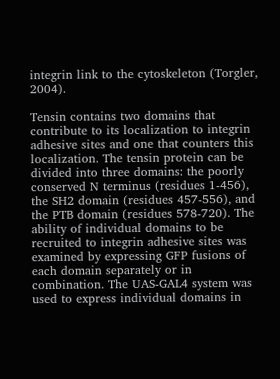integrin link to the cytoskeleton (Torgler, 2004).

Tensin contains two domains that contribute to its localization to integrin adhesive sites and one that counters this localization. The tensin protein can be divided into three domains: the poorly conserved N terminus (residues 1-456), the SH2 domain (residues 457-556), and the PTB domain (residues 578-720). The ability of individual domains to be recruited to integrin adhesive sites was examined by expressing GFP fusions of each domain separately or in combination. The UAS-GAL4 system was used to express individual domains in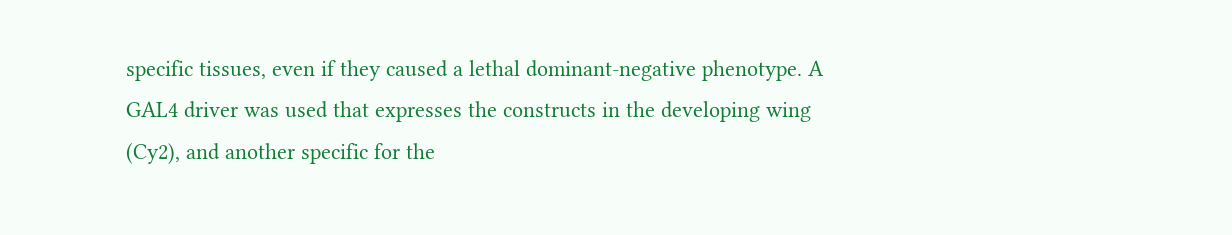specific tissues, even if they caused a lethal dominant-negative phenotype. A GAL4 driver was used that expresses the constructs in the developing wing (Cy2), and another specific for the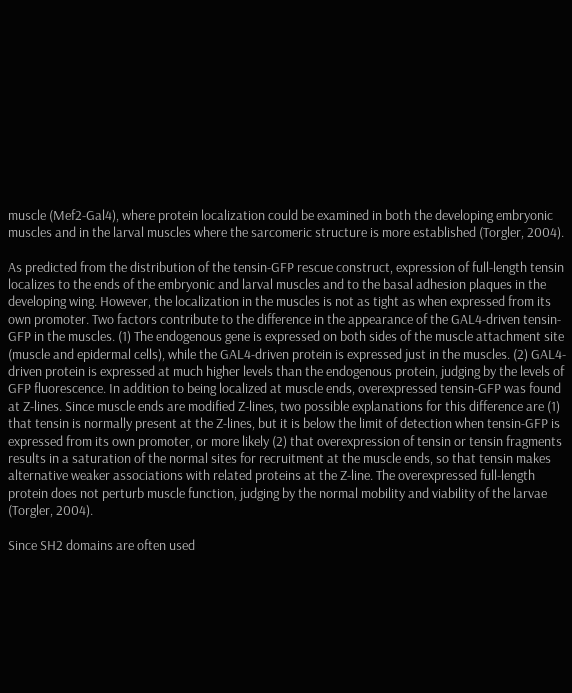muscle (Mef2-Gal4), where protein localization could be examined in both the developing embryonic muscles and in the larval muscles where the sarcomeric structure is more established (Torgler, 2004).

As predicted from the distribution of the tensin-GFP rescue construct, expression of full-length tensin localizes to the ends of the embryonic and larval muscles and to the basal adhesion plaques in the developing wing. However, the localization in the muscles is not as tight as when expressed from its own promoter. Two factors contribute to the difference in the appearance of the GAL4-driven tensin-GFP in the muscles. (1) The endogenous gene is expressed on both sides of the muscle attachment site (muscle and epidermal cells), while the GAL4-driven protein is expressed just in the muscles. (2) GAL4-driven protein is expressed at much higher levels than the endogenous protein, judging by the levels of GFP fluorescence. In addition to being localized at muscle ends, overexpressed tensin-GFP was found at Z-lines. Since muscle ends are modified Z-lines, two possible explanations for this difference are (1) that tensin is normally present at the Z-lines, but it is below the limit of detection when tensin-GFP is expressed from its own promoter, or more likely (2) that overexpression of tensin or tensin fragments results in a saturation of the normal sites for recruitment at the muscle ends, so that tensin makes alternative weaker associations with related proteins at the Z-line. The overexpressed full-length protein does not perturb muscle function, judging by the normal mobility and viability of the larvae (Torgler, 2004).

Since SH2 domains are often used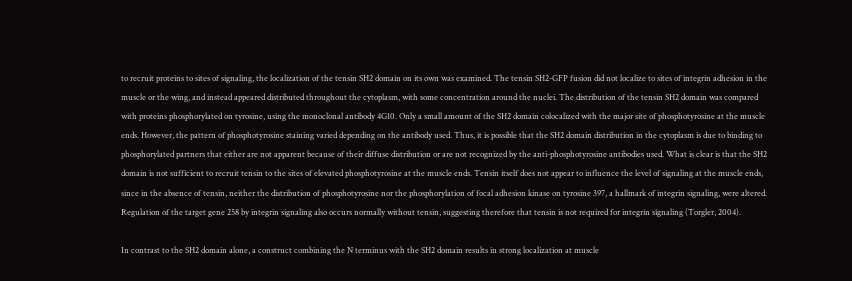to recruit proteins to sites of signaling, the localization of the tensin SH2 domain on its own was examined. The tensin SH2-GFP fusion did not localize to sites of integrin adhesion in the muscle or the wing, and instead appeared distributed throughout the cytoplasm, with some concentration around the nuclei. The distribution of the tensin SH2 domain was compared with proteins phosphorylated on tyrosine, using the monoclonal antibody 4G10. Only a small amount of the SH2 domain colocalized with the major site of phosphotyrosine at the muscle ends. However, the pattern of phosphotyrosine staining varied depending on the antibody used. Thus, it is possible that the SH2 domain distribution in the cytoplasm is due to binding to phosphorylated partners that either are not apparent because of their diffuse distribution or are not recognized by the anti-phosphotyrosine antibodies used. What is clear is that the SH2 domain is not sufficient to recruit tensin to the sites of elevated phosphotyrosine at the muscle ends. Tensin itself does not appear to influence the level of signaling at the muscle ends, since in the absence of tensin, neither the distribution of phosphotyrosine nor the phosphorylation of focal adhesion kinase on tyrosine 397, a hallmark of integrin signaling, were altered. Regulation of the target gene 258 by integrin signaling also occurs normally without tensin, suggesting therefore that tensin is not required for integrin signaling (Torgler, 2004).

In contrast to the SH2 domain alone, a construct combining the N terminus with the SH2 domain results in strong localization at muscle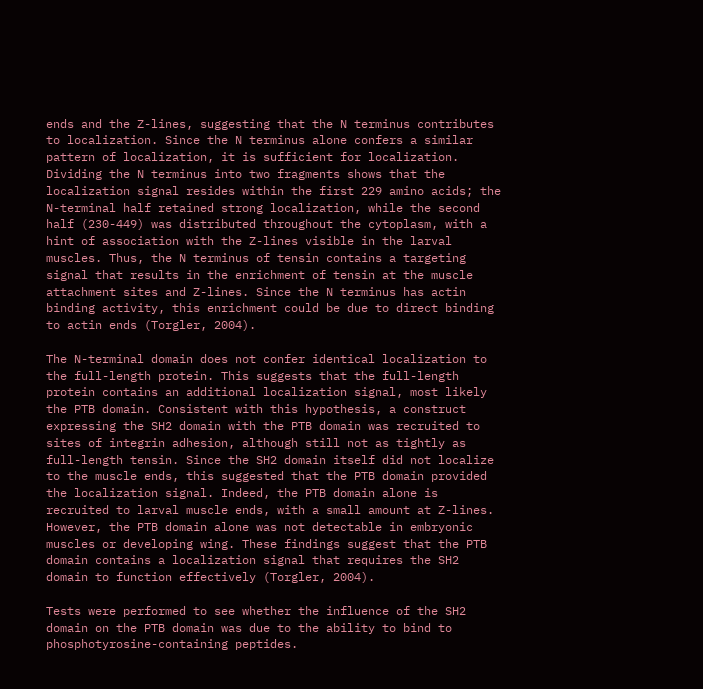ends and the Z-lines, suggesting that the N terminus contributes to localization. Since the N terminus alone confers a similar pattern of localization, it is sufficient for localization. Dividing the N terminus into two fragments shows that the localization signal resides within the first 229 amino acids; the N-terminal half retained strong localization, while the second half (230-449) was distributed throughout the cytoplasm, with a hint of association with the Z-lines visible in the larval muscles. Thus, the N terminus of tensin contains a targeting signal that results in the enrichment of tensin at the muscle attachment sites and Z-lines. Since the N terminus has actin binding activity, this enrichment could be due to direct binding to actin ends (Torgler, 2004).

The N-terminal domain does not confer identical localization to the full-length protein. This suggests that the full-length protein contains an additional localization signal, most likely the PTB domain. Consistent with this hypothesis, a construct expressing the SH2 domain with the PTB domain was recruited to sites of integrin adhesion, although still not as tightly as full-length tensin. Since the SH2 domain itself did not localize to the muscle ends, this suggested that the PTB domain provided the localization signal. Indeed, the PTB domain alone is recruited to larval muscle ends, with a small amount at Z-lines. However, the PTB domain alone was not detectable in embryonic muscles or developing wing. These findings suggest that the PTB domain contains a localization signal that requires the SH2 domain to function effectively (Torgler, 2004).

Tests were performed to see whether the influence of the SH2 domain on the PTB domain was due to the ability to bind to phosphotyrosine-containing peptides.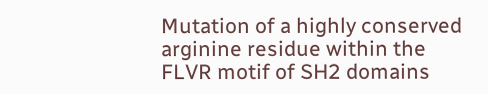Mutation of a highly conserved arginine residue within the FLVR motif of SH2 domains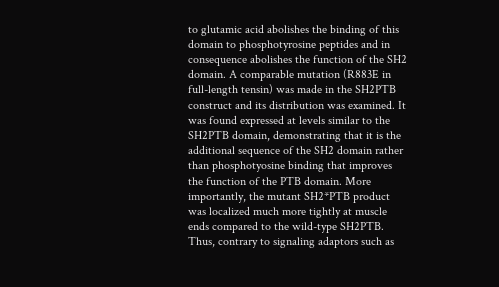to glutamic acid abolishes the binding of this domain to phosphotyrosine peptides and in consequence abolishes the function of the SH2 domain. A comparable mutation (R883E in full-length tensin) was made in the SH2PTB construct and its distribution was examined. It was found expressed at levels similar to the SH2PTB domain, demonstrating that it is the additional sequence of the SH2 domain rather than phosphotyosine binding that improves the function of the PTB domain. More importantly, the mutant SH2*PTB product was localized much more tightly at muscle ends compared to the wild-type SH2PTB. Thus, contrary to signaling adaptors such as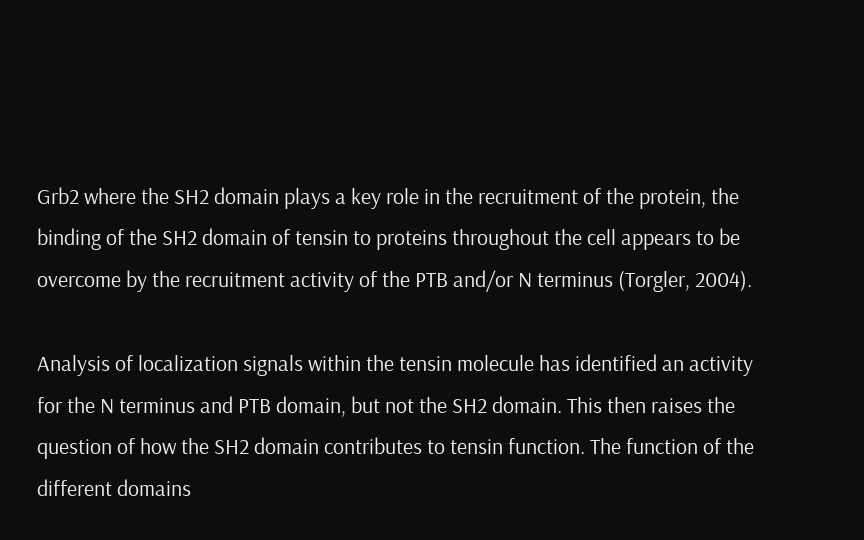Grb2 where the SH2 domain plays a key role in the recruitment of the protein, the binding of the SH2 domain of tensin to proteins throughout the cell appears to be overcome by the recruitment activity of the PTB and/or N terminus (Torgler, 2004).

Analysis of localization signals within the tensin molecule has identified an activity for the N terminus and PTB domain, but not the SH2 domain. This then raises the question of how the SH2 domain contributes to tensin function. The function of the different domains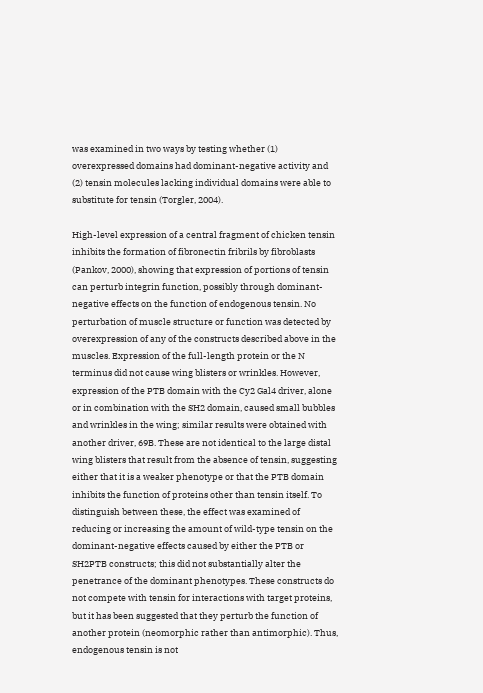was examined in two ways by testing whether (1) overexpressed domains had dominant-negative activity and (2) tensin molecules lacking individual domains were able to substitute for tensin (Torgler, 2004).

High-level expression of a central fragment of chicken tensin inhibits the formation of fibronectin fribrils by fibroblasts (Pankov, 2000), showing that expression of portions of tensin can perturb integrin function, possibly through dominant-negative effects on the function of endogenous tensin. No perturbation of muscle structure or function was detected by overexpression of any of the constructs described above in the muscles. Expression of the full-length protein or the N terminus did not cause wing blisters or wrinkles. However, expression of the PTB domain with the Cy2 Gal4 driver, alone or in combination with the SH2 domain, caused small bubbles and wrinkles in the wing; similar results were obtained with another driver, 69B. These are not identical to the large distal wing blisters that result from the absence of tensin, suggesting either that it is a weaker phenotype or that the PTB domain inhibits the function of proteins other than tensin itself. To distinguish between these, the effect was examined of reducing or increasing the amount of wild-type tensin on the dominant-negative effects caused by either the PTB or SH2PTB constructs; this did not substantially alter the penetrance of the dominant phenotypes. These constructs do not compete with tensin for interactions with target proteins, but it has been suggested that they perturb the function of another protein (neomorphic rather than antimorphic). Thus, endogenous tensin is not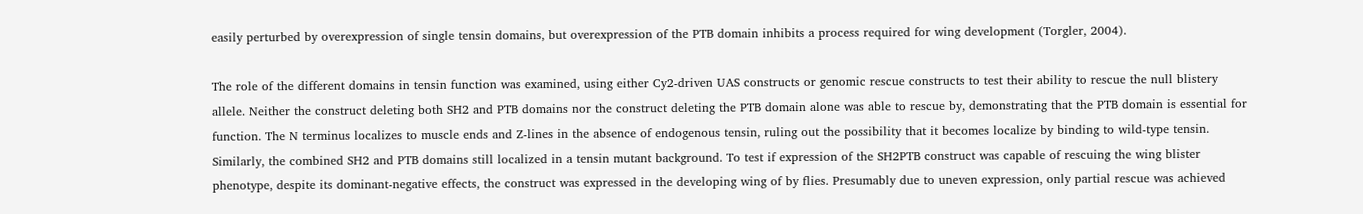easily perturbed by overexpression of single tensin domains, but overexpression of the PTB domain inhibits a process required for wing development (Torgler, 2004).

The role of the different domains in tensin function was examined, using either Cy2-driven UAS constructs or genomic rescue constructs to test their ability to rescue the null blistery allele. Neither the construct deleting both SH2 and PTB domains nor the construct deleting the PTB domain alone was able to rescue by, demonstrating that the PTB domain is essential for function. The N terminus localizes to muscle ends and Z-lines in the absence of endogenous tensin, ruling out the possibility that it becomes localize by binding to wild-type tensin. Similarly, the combined SH2 and PTB domains still localized in a tensin mutant background. To test if expression of the SH2PTB construct was capable of rescuing the wing blister phenotype, despite its dominant-negative effects, the construct was expressed in the developing wing of by flies. Presumably due to uneven expression, only partial rescue was achieved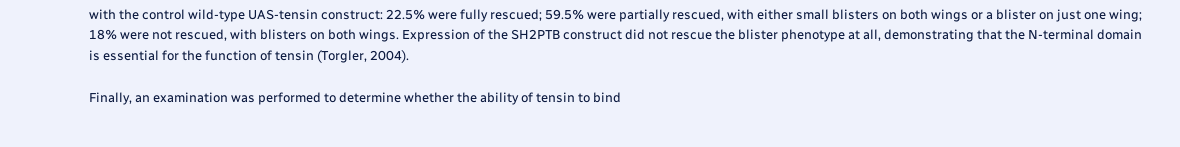with the control wild-type UAS-tensin construct: 22.5% were fully rescued; 59.5% were partially rescued, with either small blisters on both wings or a blister on just one wing; 18% were not rescued, with blisters on both wings. Expression of the SH2PTB construct did not rescue the blister phenotype at all, demonstrating that the N-terminal domain is essential for the function of tensin (Torgler, 2004).

Finally, an examination was performed to determine whether the ability of tensin to bind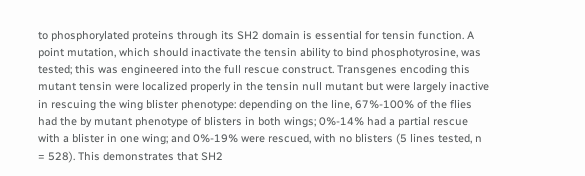to phosphorylated proteins through its SH2 domain is essential for tensin function. A point mutation, which should inactivate the tensin ability to bind phosphotyrosine, was tested; this was engineered into the full rescue construct. Transgenes encoding this mutant tensin were localized properly in the tensin null mutant but were largely inactive in rescuing the wing blister phenotype: depending on the line, 67%-100% of the flies had the by mutant phenotype of blisters in both wings; 0%-14% had a partial rescue with a blister in one wing; and 0%-19% were rescued, with no blisters (5 lines tested, n = 528). This demonstrates that SH2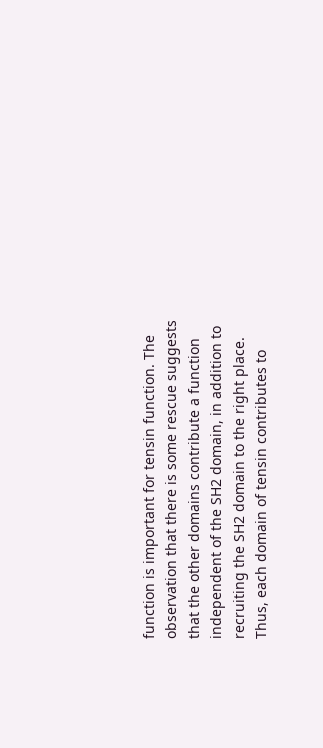function is important for tensin function. The observation that there is some rescue suggests that the other domains contribute a function independent of the SH2 domain, in addition to recruiting the SH2 domain to the right place. Thus, each domain of tensin contributes to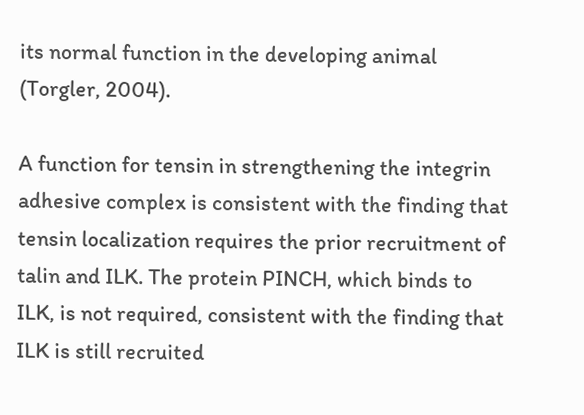its normal function in the developing animal (Torgler, 2004).

A function for tensin in strengthening the integrin adhesive complex is consistent with the finding that tensin localization requires the prior recruitment of talin and ILK. The protein PINCH, which binds to ILK, is not required, consistent with the finding that ILK is still recruited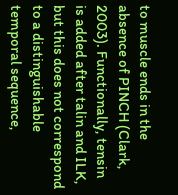to muscle ends in the absence of PINCH (Clark, 2003). Functionally, tensin is added after talin and ILK, but this does not correspond to a distinguishable temporal sequence,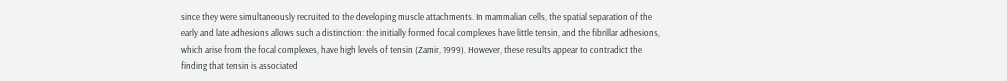since they were simultaneously recruited to the developing muscle attachments. In mammalian cells, the spatial separation of the early and late adhesions allows such a distinction: the initially formed focal complexes have little tensin, and the fibrillar adhesions, which arise from the focal complexes, have high levels of tensin (Zamir, 1999). However, these results appear to contradict the finding that tensin is associated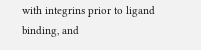with integrins prior to ligand binding, and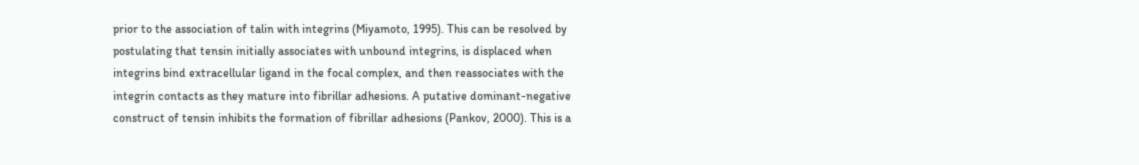prior to the association of talin with integrins (Miyamoto, 1995). This can be resolved by postulating that tensin initially associates with unbound integrins, is displaced when integrins bind extracellular ligand in the focal complex, and then reassociates with the integrin contacts as they mature into fibrillar adhesions. A putative dominant-negative construct of tensin inhibits the formation of fibrillar adhesions (Pankov, 2000). This is a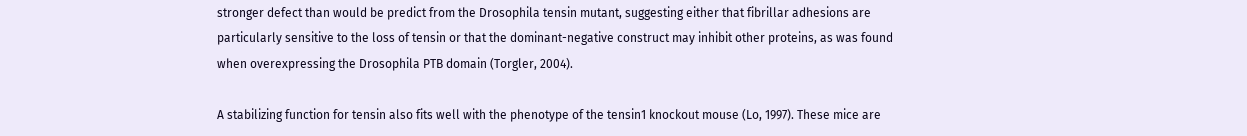stronger defect than would be predict from the Drosophila tensin mutant, suggesting either that fibrillar adhesions are particularly sensitive to the loss of tensin or that the dominant-negative construct may inhibit other proteins, as was found when overexpressing the Drosophila PTB domain (Torgler, 2004).

A stabilizing function for tensin also fits well with the phenotype of the tensin1 knockout mouse (Lo, 1997). These mice are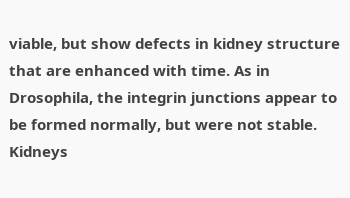viable, but show defects in kidney structure that are enhanced with time. As in Drosophila, the integrin junctions appear to be formed normally, but were not stable. Kidneys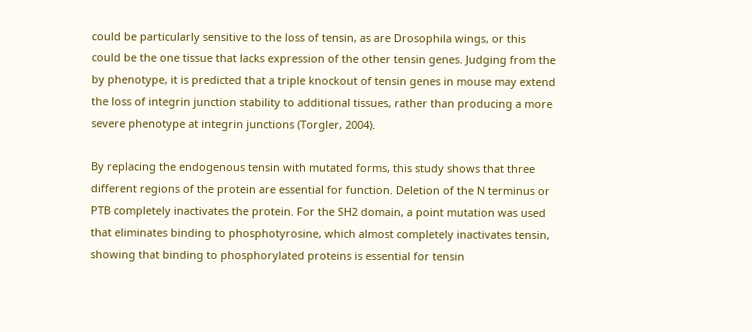could be particularly sensitive to the loss of tensin, as are Drosophila wings, or this could be the one tissue that lacks expression of the other tensin genes. Judging from the by phenotype, it is predicted that a triple knockout of tensin genes in mouse may extend the loss of integrin junction stability to additional tissues, rather than producing a more severe phenotype at integrin junctions (Torgler, 2004).

By replacing the endogenous tensin with mutated forms, this study shows that three different regions of the protein are essential for function. Deletion of the N terminus or PTB completely inactivates the protein. For the SH2 domain, a point mutation was used that eliminates binding to phosphotyrosine, which almost completely inactivates tensin, showing that binding to phosphorylated proteins is essential for tensin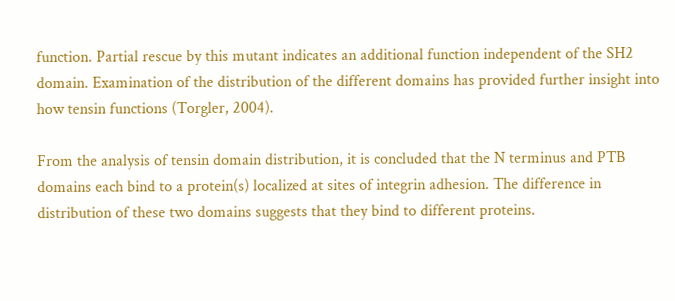function. Partial rescue by this mutant indicates an additional function independent of the SH2 domain. Examination of the distribution of the different domains has provided further insight into how tensin functions (Torgler, 2004).

From the analysis of tensin domain distribution, it is concluded that the N terminus and PTB domains each bind to a protein(s) localized at sites of integrin adhesion. The difference in distribution of these two domains suggests that they bind to different proteins.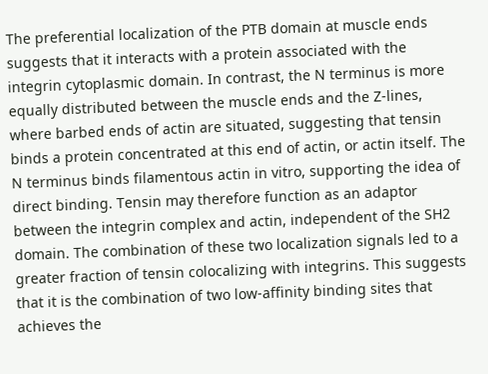The preferential localization of the PTB domain at muscle ends suggests that it interacts with a protein associated with the integrin cytoplasmic domain. In contrast, the N terminus is more equally distributed between the muscle ends and the Z-lines, where barbed ends of actin are situated, suggesting that tensin binds a protein concentrated at this end of actin, or actin itself. The N terminus binds filamentous actin in vitro, supporting the idea of direct binding. Tensin may therefore function as an adaptor between the integrin complex and actin, independent of the SH2 domain. The combination of these two localization signals led to a greater fraction of tensin colocalizing with integrins. This suggests that it is the combination of two low-affinity binding sites that achieves the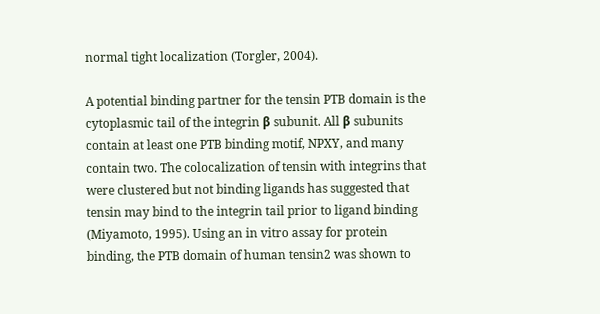normal tight localization (Torgler, 2004).

A potential binding partner for the tensin PTB domain is the cytoplasmic tail of the integrin β subunit. All β subunits contain at least one PTB binding motif, NPXY, and many contain two. The colocalization of tensin with integrins that were clustered but not binding ligands has suggested that tensin may bind to the integrin tail prior to ligand binding (Miyamoto, 1995). Using an in vitro assay for protein binding, the PTB domain of human tensin2 was shown to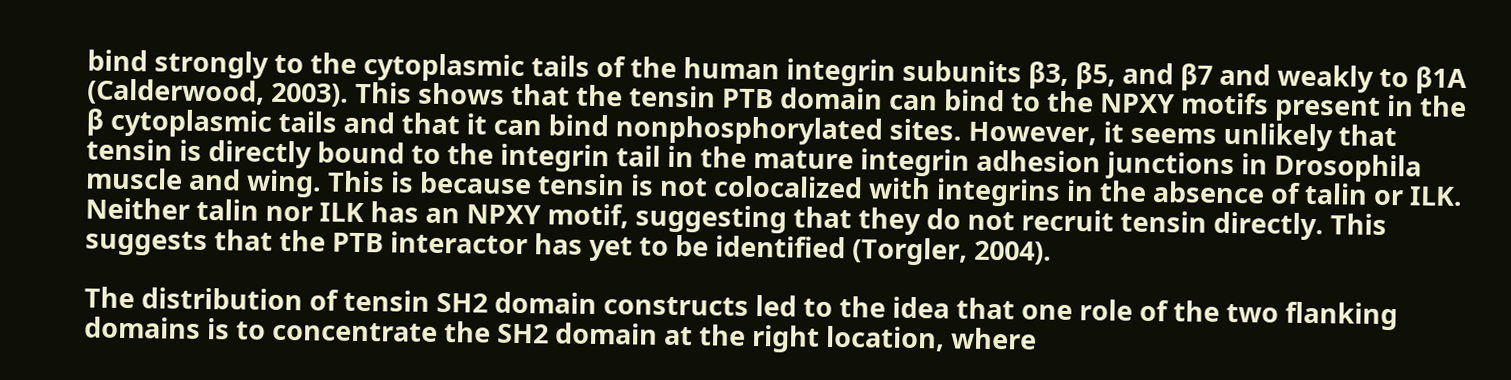bind strongly to the cytoplasmic tails of the human integrin subunits β3, β5, and β7 and weakly to β1A (Calderwood, 2003). This shows that the tensin PTB domain can bind to the NPXY motifs present in the β cytoplasmic tails and that it can bind nonphosphorylated sites. However, it seems unlikely that tensin is directly bound to the integrin tail in the mature integrin adhesion junctions in Drosophila muscle and wing. This is because tensin is not colocalized with integrins in the absence of talin or ILK. Neither talin nor ILK has an NPXY motif, suggesting that they do not recruit tensin directly. This suggests that the PTB interactor has yet to be identified (Torgler, 2004).

The distribution of tensin SH2 domain constructs led to the idea that one role of the two flanking domains is to concentrate the SH2 domain at the right location, where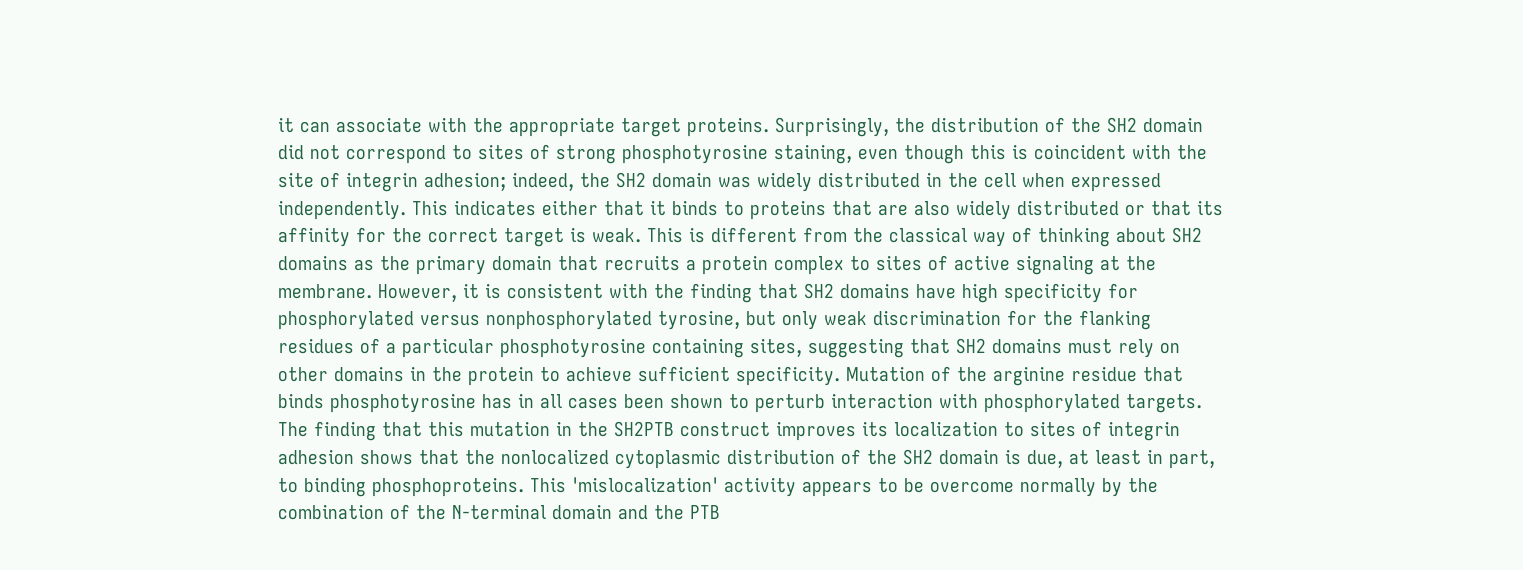it can associate with the appropriate target proteins. Surprisingly, the distribution of the SH2 domain did not correspond to sites of strong phosphotyrosine staining, even though this is coincident with the site of integrin adhesion; indeed, the SH2 domain was widely distributed in the cell when expressed independently. This indicates either that it binds to proteins that are also widely distributed or that its affinity for the correct target is weak. This is different from the classical way of thinking about SH2 domains as the primary domain that recruits a protein complex to sites of active signaling at the membrane. However, it is consistent with the finding that SH2 domains have high specificity for phosphorylated versus nonphosphorylated tyrosine, but only weak discrimination for the flanking residues of a particular phosphotyrosine containing sites, suggesting that SH2 domains must rely on other domains in the protein to achieve sufficient specificity. Mutation of the arginine residue that binds phosphotyrosine has in all cases been shown to perturb interaction with phosphorylated targets. The finding that this mutation in the SH2PTB construct improves its localization to sites of integrin adhesion shows that the nonlocalized cytoplasmic distribution of the SH2 domain is due, at least in part, to binding phosphoproteins. This 'mislocalization' activity appears to be overcome normally by the combination of the N-terminal domain and the PTB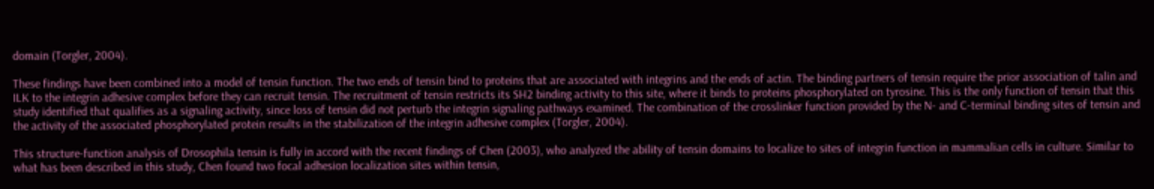domain (Torgler, 2004).

These findings have been combined into a model of tensin function. The two ends of tensin bind to proteins that are associated with integrins and the ends of actin. The binding partners of tensin require the prior association of talin and ILK to the integrin adhesive complex before they can recruit tensin. The recruitment of tensin restricts its SH2 binding activity to this site, where it binds to proteins phosphorylated on tyrosine. This is the only function of tensin that this study identified that qualifies as a signaling activity, since loss of tensin did not perturb the integrin signaling pathways examined. The combination of the crosslinker function provided by the N- and C-terminal binding sites of tensin and the activity of the associated phosphorylated protein results in the stabilization of the integrin adhesive complex (Torgler, 2004).

This structure-function analysis of Drosophila tensin is fully in accord with the recent findings of Chen (2003), who analyzed the ability of tensin domains to localize to sites of integrin function in mammalian cells in culture. Similar to what has been described in this study, Chen found two focal adhesion localization sites within tensin,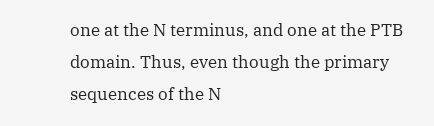one at the N terminus, and one at the PTB domain. Thus, even though the primary sequences of the N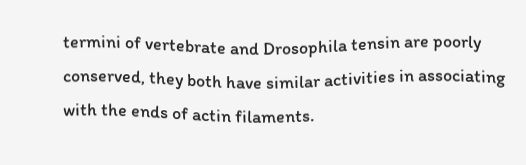termini of vertebrate and Drosophila tensin are poorly conserved, they both have similar activities in associating with the ends of actin filaments.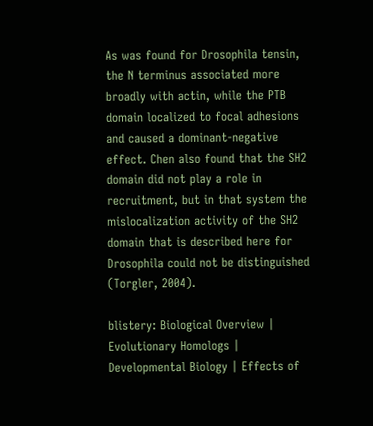As was found for Drosophila tensin, the N terminus associated more broadly with actin, while the PTB domain localized to focal adhesions and caused a dominant-negative effect. Chen also found that the SH2 domain did not play a role in recruitment, but in that system the mislocalization activity of the SH2 domain that is described here for Drosophila could not be distinguished (Torgler, 2004).

blistery: Biological Overview | Evolutionary Homologs | Developmental Biology | Effects of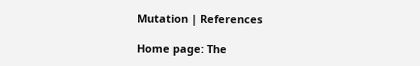Mutation | References

Home page: The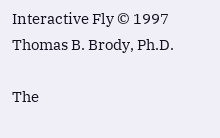Interactive Fly © 1997 Thomas B. Brody, Ph.D.

The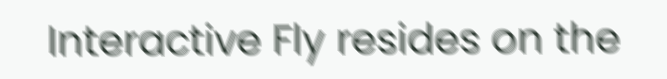Interactive Fly resides on the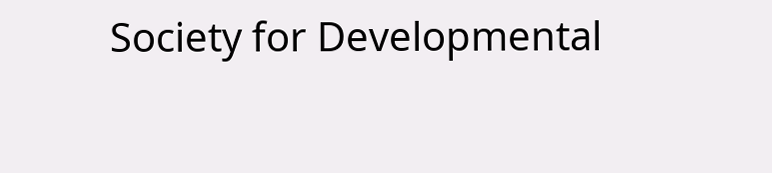Society for Developmental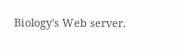Biology's Web server.